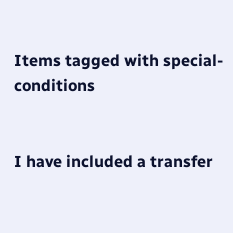Items tagged with special-conditions


I have included a transfer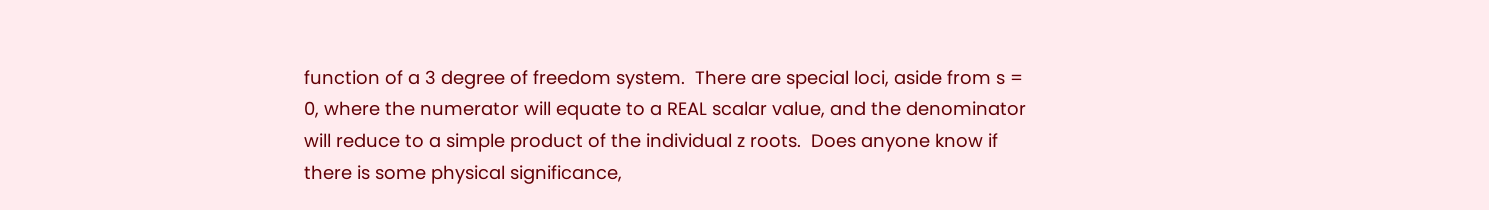function of a 3 degree of freedom system.  There are special loci, aside from s = 0, where the numerator will equate to a REAL scalar value, and the denominator will reduce to a simple product of the individual z roots.  Does anyone know if there is some physical significance,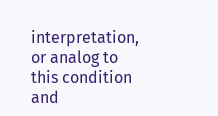interpretation, or analog to this condition and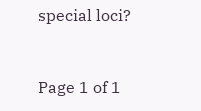special loci?


Page 1 of 1